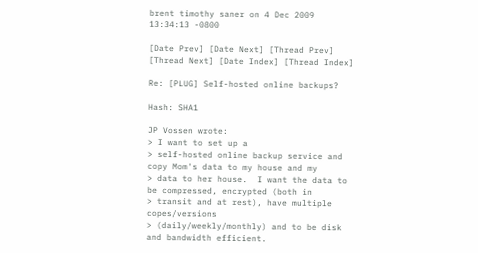brent timothy saner on 4 Dec 2009 13:34:13 -0800

[Date Prev] [Date Next] [Thread Prev] [Thread Next] [Date Index] [Thread Index]

Re: [PLUG] Self-hosted online backups?

Hash: SHA1

JP Vossen wrote:
> I want to set up a
> self-hosted online backup service and copy Mom's data to my house and my
> data to her house.  I want the data to be compressed, encrypted (both in
> transit and at rest), have multiple copes/versions
> (daily/weekly/monthly) and to be disk and bandwidth efficient.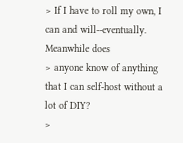> If I have to roll my own, I can and will--eventually.  Meanwhile does
> anyone know of anything that I can self-host without a lot of DIY?
>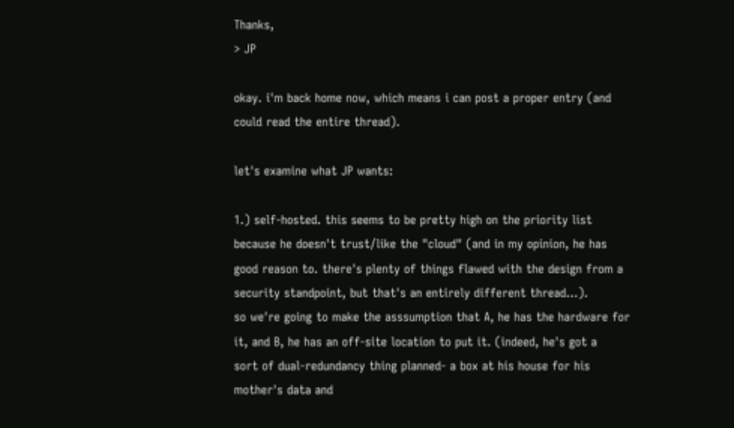Thanks,
> JP

okay. i'm back home now, which means i can post a proper entry (and
could read the entire thread).

let's examine what JP wants:

1.) self-hosted. this seems to be pretty high on the priority list
because he doesn't trust/like the "cloud" (and in my opinion, he has
good reason to. there's plenty of things flawed with the design from a
security standpoint, but that's an entirely different thread...).
so we're going to make the asssumption that A, he has the hardware for
it, and B, he has an off-site location to put it. (indeed, he's got a
sort of dual-redundancy thing planned- a box at his house for his
mother's data and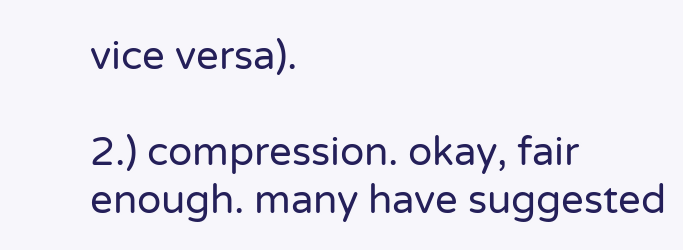vice versa).

2.) compression. okay, fair enough. many have suggested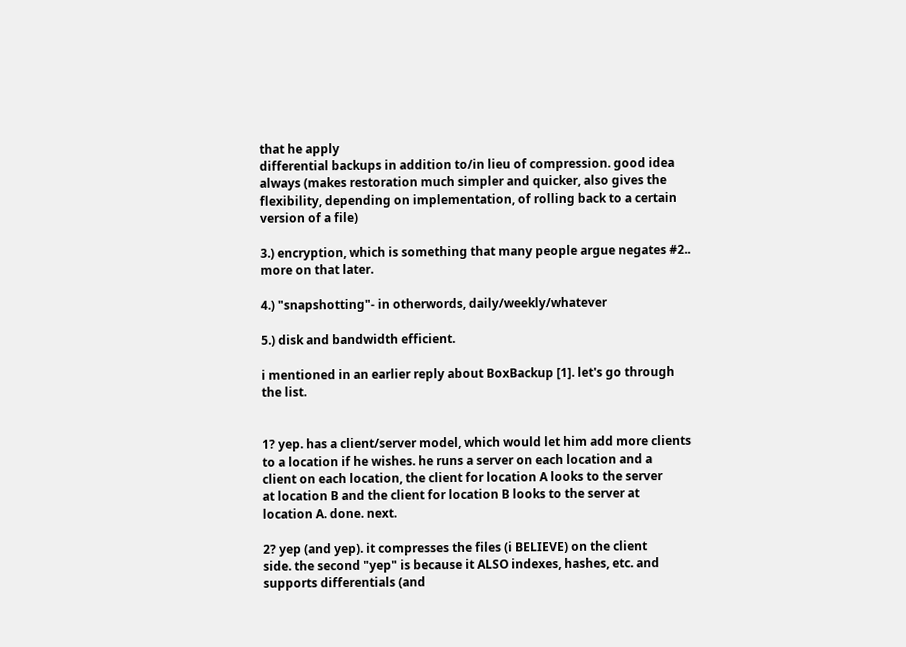that he apply
differential backups in addition to/in lieu of compression. good idea
always (makes restoration much simpler and quicker, also gives the
flexibility, depending on implementation, of rolling back to a certain
version of a file)

3.) encryption, which is something that many people argue negates #2..
more on that later.

4.) "snapshotting"- in otherwords, daily/weekly/whatever

5.) disk and bandwidth efficient.

i mentioned in an earlier reply about BoxBackup [1]. let's go through
the list.


1? yep. has a client/server model, which would let him add more clients
to a location if he wishes. he runs a server on each location and a
client on each location, the client for location A looks to the server
at location B and the client for location B looks to the server at
location A. done. next.

2? yep (and yep). it compresses the files (i BELIEVE) on the client
side. the second "yep" is because it ALSO indexes, hashes, etc. and
supports differentials (and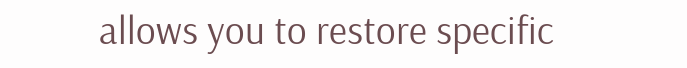allows you to restore specific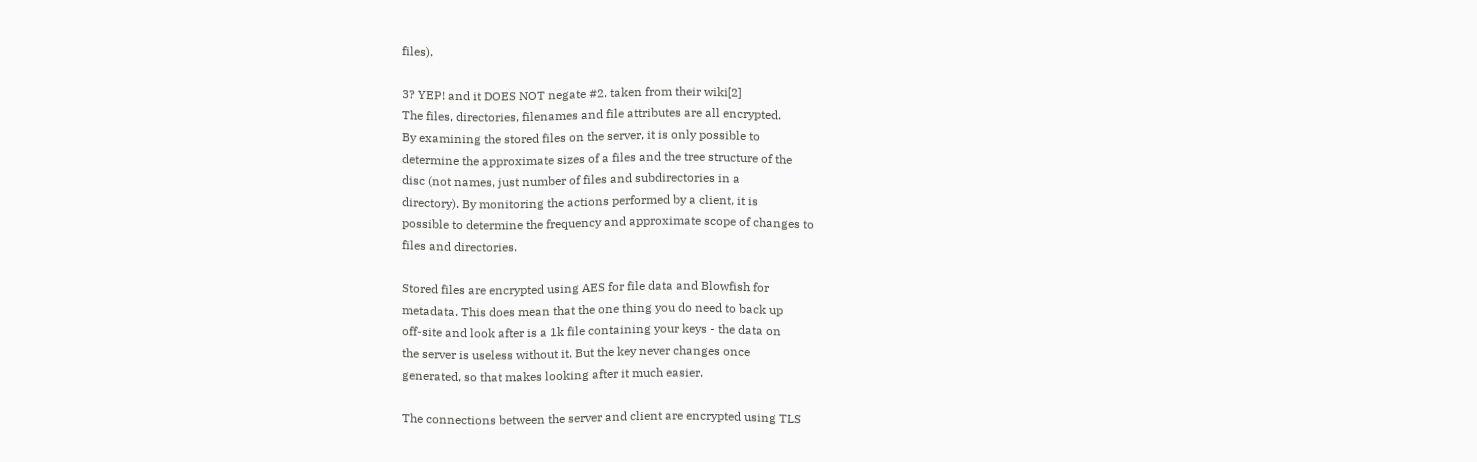files).

3? YEP! and it DOES NOT negate #2. taken from their wiki[2]
The files, directories, filenames and file attributes are all encrypted.
By examining the stored files on the server, it is only possible to
determine the approximate sizes of a files and the tree structure of the
disc (not names, just number of files and subdirectories in a
directory). By monitoring the actions performed by a client, it is
possible to determine the frequency and approximate scope of changes to
files and directories.

Stored files are encrypted using AES for file data and Blowfish for
metadata. This does mean that the one thing you do need to back up
off-site and look after is a 1k file containing your keys - the data on
the server is useless without it. But the key never changes once
generated, so that makes looking after it much easier.

The connections between the server and client are encrypted using TLS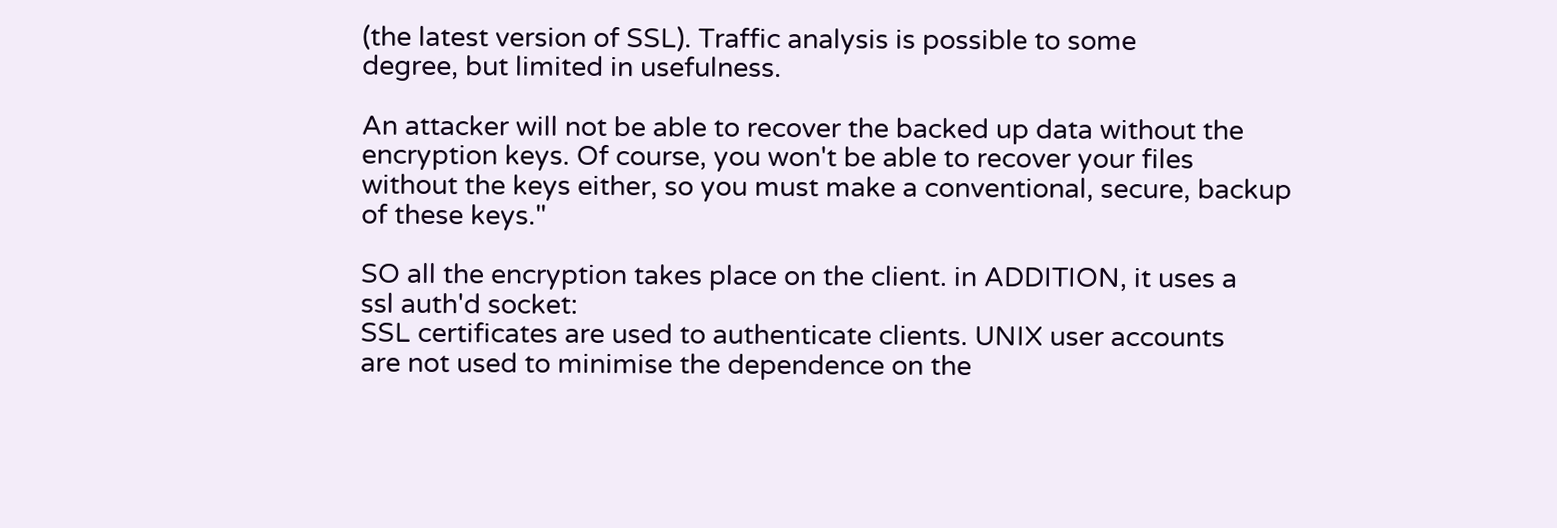(the latest version of SSL). Traffic analysis is possible to some
degree, but limited in usefulness.

An attacker will not be able to recover the backed up data without the
encryption keys. Of course, you won't be able to recover your files
without the keys either, so you must make a conventional, secure, backup
of these keys."

SO all the encryption takes place on the client. in ADDITION, it uses a
ssl auth'd socket:
SSL certificates are used to authenticate clients. UNIX user accounts
are not used to minimise the dependence on the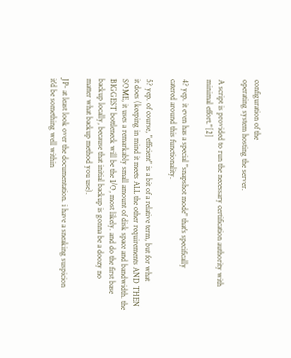configuration of the
operating system hosting the server.

A script is provided to run the necessary certification authority with
minimal effort."[2]

4? yep. it even has a special "snapshot mode" that's specifically
catered around this functionality.

5? yep. of course, "efficient" is a bit of a relative term, but for what
it does (keeping in mind it meets ALL the other requirements AND THEN
SOME, it uses a remarkably small amount of disk space and bandwidth. the
BIGGEST bottleneck will be the I/O, most likely. and do the first base
backup locally, because that initial backup is gonna be a doozy no
matter what backup method you use).

JP- at least look over the documentation. i have a sneaking suspicion
it'd be something well within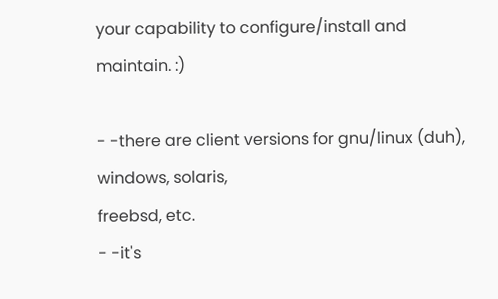your capability to configure/install and
maintain. :)

- -there are client versions for gnu/linux (duh), windows, solaris,
freebsd, etc.
- -it's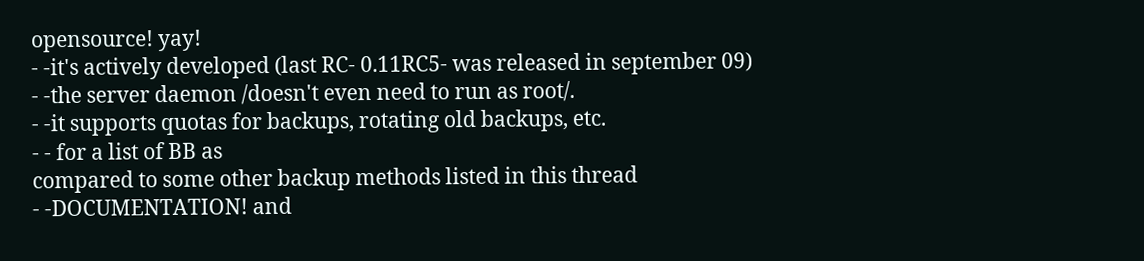opensource! yay!
- -it's actively developed (last RC- 0.11RC5- was released in september 09)
- -the server daemon /doesn't even need to run as root/.
- -it supports quotas for backups, rotating old backups, etc.
- - for a list of BB as
compared to some other backup methods listed in this thread
- -DOCUMENTATION! and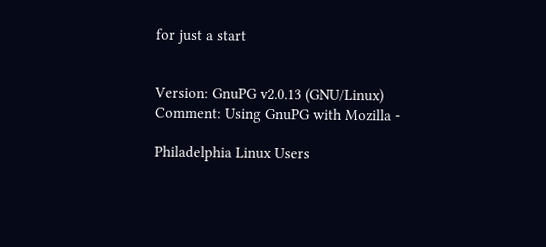for just a start


Version: GnuPG v2.0.13 (GNU/Linux)
Comment: Using GnuPG with Mozilla -

Philadelphia Linux Users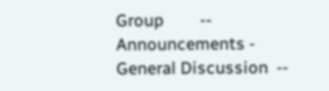Group         --
Announcements -
General Discussion  --